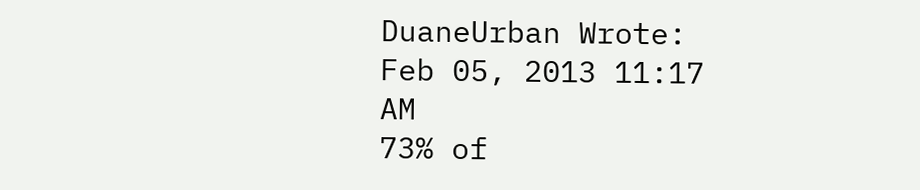DuaneUrban Wrote:
Feb 05, 2013 11:17 AM
73% of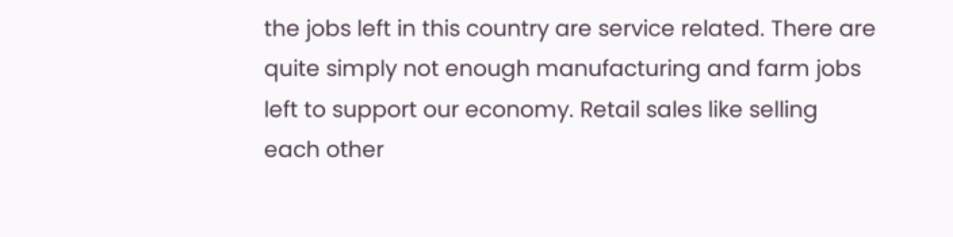the jobs left in this country are service related. There are quite simply not enough manufacturing and farm jobs left to support our economy. Retail sales like selling each other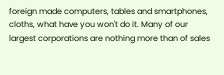foreign made computers, tables and smartphones, cloths, what have you won't do it. Many of our largest corporations are nothing more than of sales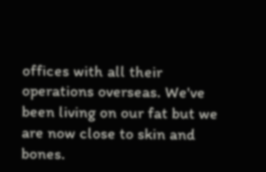offices with all their operations overseas. We've been living on our fat but we are now close to skin and bones.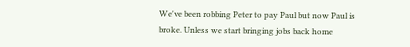We've been robbing Peter to pay Paul but now Paul is broke. Unless we start bringing jobs back home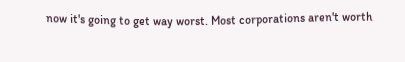now it's going to get way worst. Most corporations aren't worth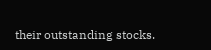their outstanding stocks.